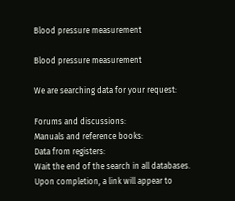Blood pressure measurement

Blood pressure measurement

We are searching data for your request:

Forums and discussions:
Manuals and reference books:
Data from registers:
Wait the end of the search in all databases.
Upon completion, a link will appear to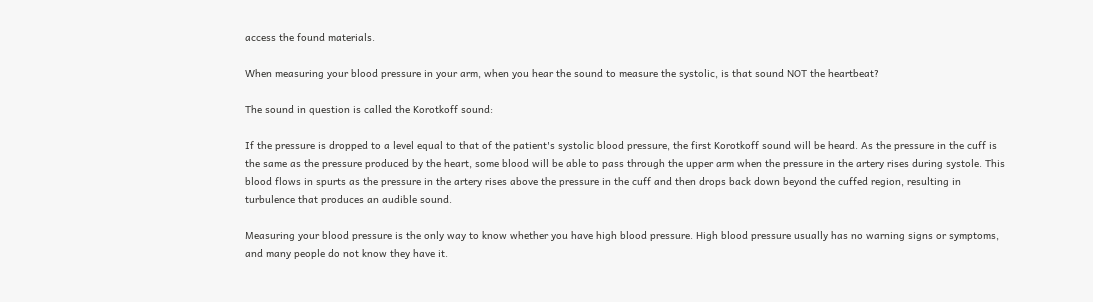access the found materials.

When measuring your blood pressure in your arm, when you hear the sound to measure the systolic, is that sound NOT the heartbeat?

The sound in question is called the Korotkoff sound:

If the pressure is dropped to a level equal to that of the patient's systolic blood pressure, the first Korotkoff sound will be heard. As the pressure in the cuff is the same as the pressure produced by the heart, some blood will be able to pass through the upper arm when the pressure in the artery rises during systole. This blood flows in spurts as the pressure in the artery rises above the pressure in the cuff and then drops back down beyond the cuffed region, resulting in turbulence that produces an audible sound.

Measuring your blood pressure is the only way to know whether you have high blood pressure. High blood pressure usually has no warning signs or symptoms, and many people do not know they have it.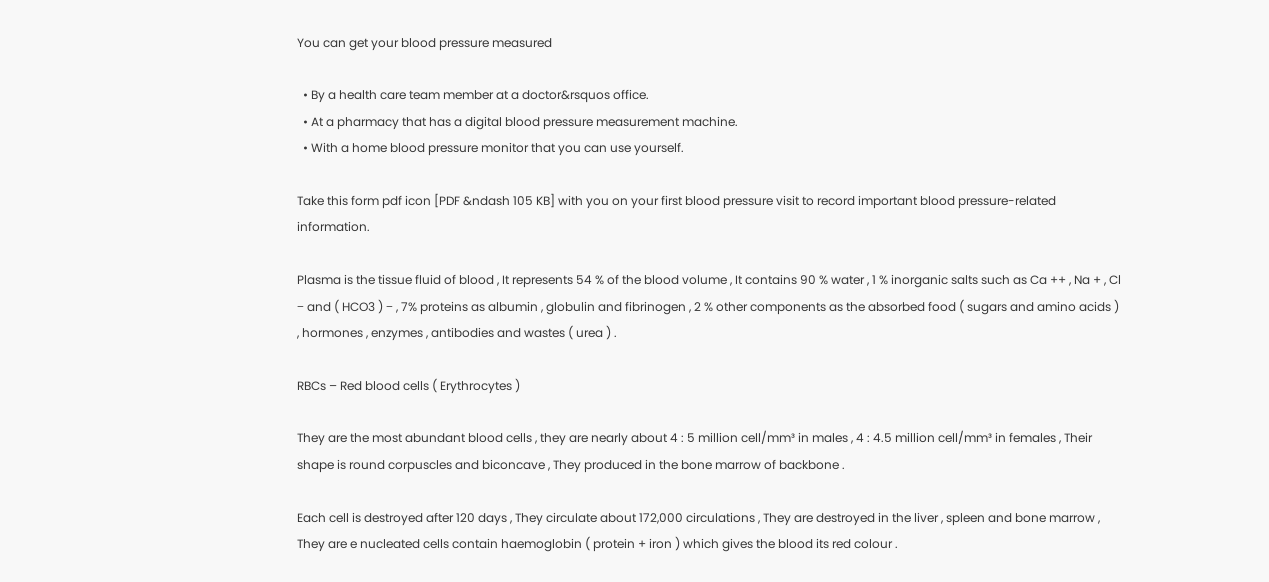You can get your blood pressure measured

  • By a health care team member at a doctor&rsquos office.
  • At a pharmacy that has a digital blood pressure measurement machine.
  • With a home blood pressure monitor that you can use yourself.

Take this form pdf icon [PDF &ndash 105 KB] with you on your first blood pressure visit to record important blood pressure-related information.

Plasma is the tissue fluid of blood , It represents 54 % of the blood volume , It contains 90 % water , 1 % inorganic salts such as Ca ++ , Na + , Cl − and ( HCO3 ) − , 7% proteins as albumin , globulin and fibrinogen , 2 % other components as the absorbed food ( sugars and amino acids ) , hormones , enzymes , antibodies and wastes ( urea ) .

RBCs – Red blood cells ( Erythrocytes )

They are the most abundant blood cells , they are nearly about 4 : 5 million cell/mm³ in males , 4 : 4.5 million cell/mm³ in females , Their shape is round corpuscles and biconcave , They produced in the bone marrow of backbone .

Each cell is destroyed after 120 days , They circulate about 172,000 circulations , They are destroyed in the liver , spleen and bone marrow , They are e nucleated cells contain haemoglobin ( protein + iron ) which gives the blood its red colour .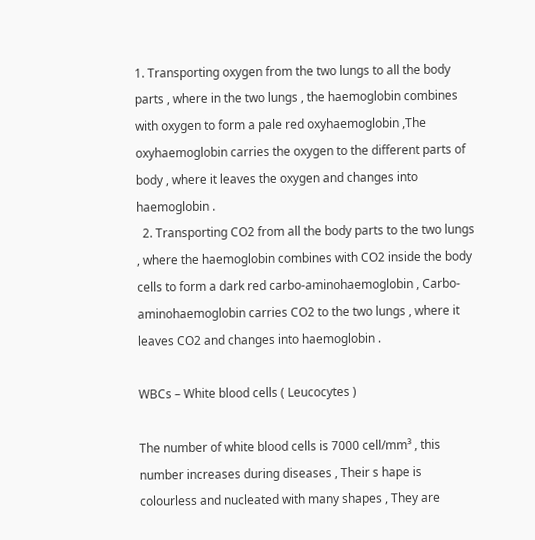1. Transporting oxygen from the two lungs to all the body parts , where in the two lungs , the haemoglobin combines with oxygen to form a pale red oxyhaemoglobin ,The oxyhaemoglobin carries the oxygen to the different parts of body , where it leaves the oxygen and changes into haemoglobin .
  2. Transporting CO2 from all the body parts to the two lungs , where the haemoglobin combines with CO2 inside the body cells to form a dark red carbo-aminohaemoglobin , Carbo-aminohaemoglobin carries CO2 to the two lungs , where it leaves CO2 and changes into haemoglobin .

WBCs – White blood cells ( Leucocytes )

The number of white blood cells is 7000 cell/mm³ , this number increases during diseases , Their s hape is colourless and nucleated with many shapes , They are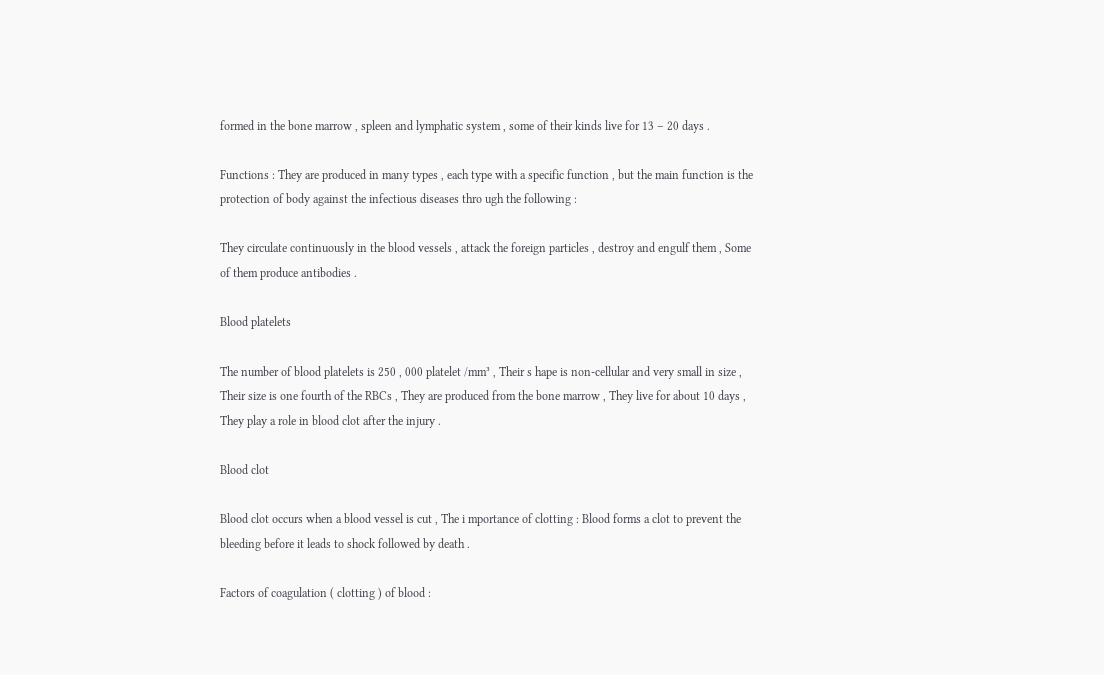formed in the bone marrow , spleen and lymphatic system , some of their kinds live for 13 – 20 days .

Functions : They are produced in many types , each type with a specific function , but the main function is the protection of body against the infectious diseases thro ugh the following :

They circulate continuously in the blood vessels , attack the foreign particles , destroy and engulf them , Some of them produce antibodies .

Blood platelets

The number of blood platelets is 250 , 000 platelet /mm³ , Their s hape is non-cellular and very small in size , Their size is one fourth of the RBCs , They are produced from the bone marrow , They live for about 10 days , They play a role in blood clot after the injury .

Blood clot

Blood clot occurs when a blood vessel is cut , The i mportance of clotting : Blood forms a clot to prevent the bleeding before it leads to shock followed by death .

Factors of coagulation ( clotting ) of blood :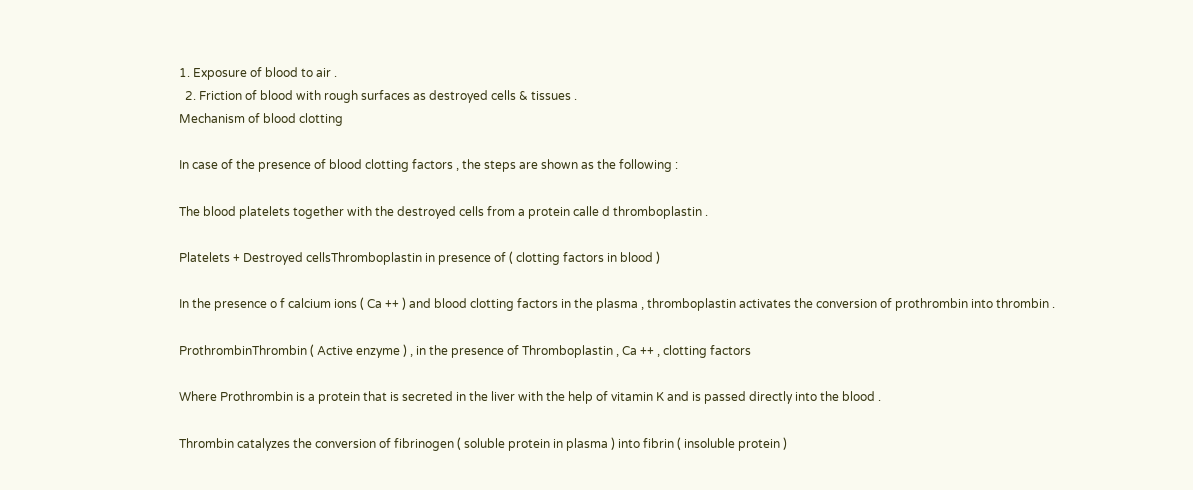1. Exposure of blood to air .
  2. Friction of blood with rough surfaces as destroyed cells & tissues .
Mechanism of blood clotting

In case of the presence of blood clotting factors , the steps are shown as the following :

The blood platelets together with the destroyed cells from a protein calle d thromboplastin .

Platelets + Destroyed cellsThromboplastin in presence of ( clotting factors in blood )

In the presence o f calcium ions ( Ca ++ ) and blood clotting factors in the plasma , thromboplastin activates the conversion of prothrombin into thrombin .

ProthrombinThrombin ( Active enzyme ) , in the presence of Thromboplastin , Ca ++ , clotting factors

Where Prothrombin is a protein that is secreted in the liver with the help of vitamin K and is passed directly into the blood .

Thrombin catalyzes the conversion of fibrinogen ( soluble protein in plasma ) into fibrin ( insoluble protein )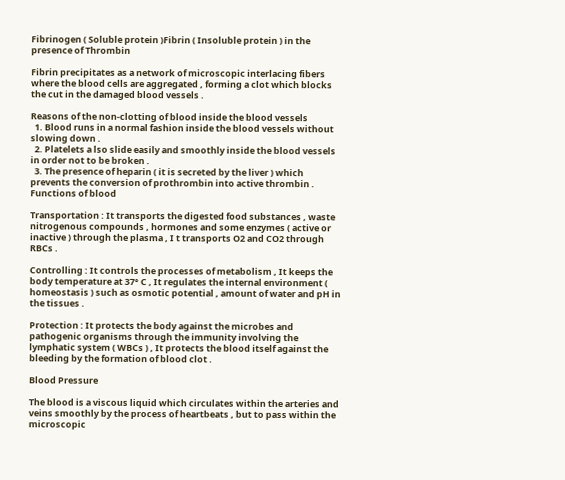Fibrinogen ( Soluble protein )Fibrin ( Insoluble protein ) in the presence of Thrombin

Fibrin precipitates as a network of microscopic interlacing fibers where the blood cells are aggregated , forming a clot which blocks the cut in the damaged blood vessels .

Reasons of the non-clotting of blood inside the blood vessels
  1. Blood runs in a normal fashion inside the blood vessels without slowing down .
  2. Platelets a lso slide easily and smoothly inside the blood vessels in order not to be broken .
  3. The presence of heparin ( it is secreted by the liver ) which prevents the conversion of prothrombin into active thrombin .
Functions of blood

Transportation : It transports the digested food substances , waste nitrogenous compounds , hormones and some enzymes ( active or inactive ) through the plasma , I t transports O2 and CO2 through RBCs .

Controlling : It controls the processes of metabolism , It keeps the body temperature at 37° C , It regulates the internal environment ( homeostasis ) such as osmotic potential , amount of water and pH in the tissues .

Protection : It protects the body against the microbes and pathogenic organisms through the immunity involving the lymphatic system ( WBCs ) , It protects the blood itself against the bleeding by the formation of blood clot .

Blood Pressure

The blood is a viscous liquid which circulates within the arteries and veins smoothly by the process of heartbeats , but to pass within the microscopic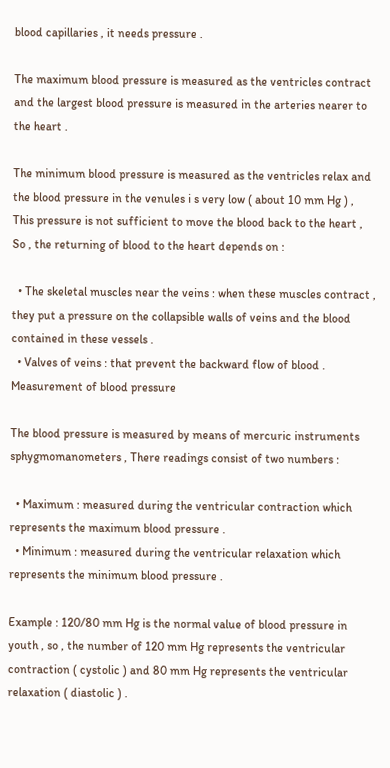blood capillaries , it needs pressure .

The maximum blood pressure is measured as the ventricles contract and the largest blood pressure is measured in the arteries nearer to the heart .

The minimum blood pressure is measured as the ventricles relax and the blood pressure in the venules i s very low ( about 10 mm Hg ) , This pressure is not sufficient to move the blood back to the heart , So , the returning of blood to the heart depends on :

  • The skeletal muscles near the veins : when these muscles contract , they put a pressure on the collapsible walls of veins and the blood contained in these vessels .
  • Valves of veins : that prevent the backward flow of blood .
Measurement of blood pressure

The blood pressure is measured by means of mercuric instruments sphygmomanometers , There readings consist of two numbers :

  • Maximum : measured during the ventricular contraction which represents the maximum blood pressure .
  • Minimum : measured during the ventricular relaxation which represents the minimum blood pressure .

Example : 120/80 mm Hg is the normal value of blood pressure in youth , so , the number of 120 mm Hg represents the ventricular contraction ( cystolic ) and 80 mm Hg represents the ventricular relaxation ( diastolic ) .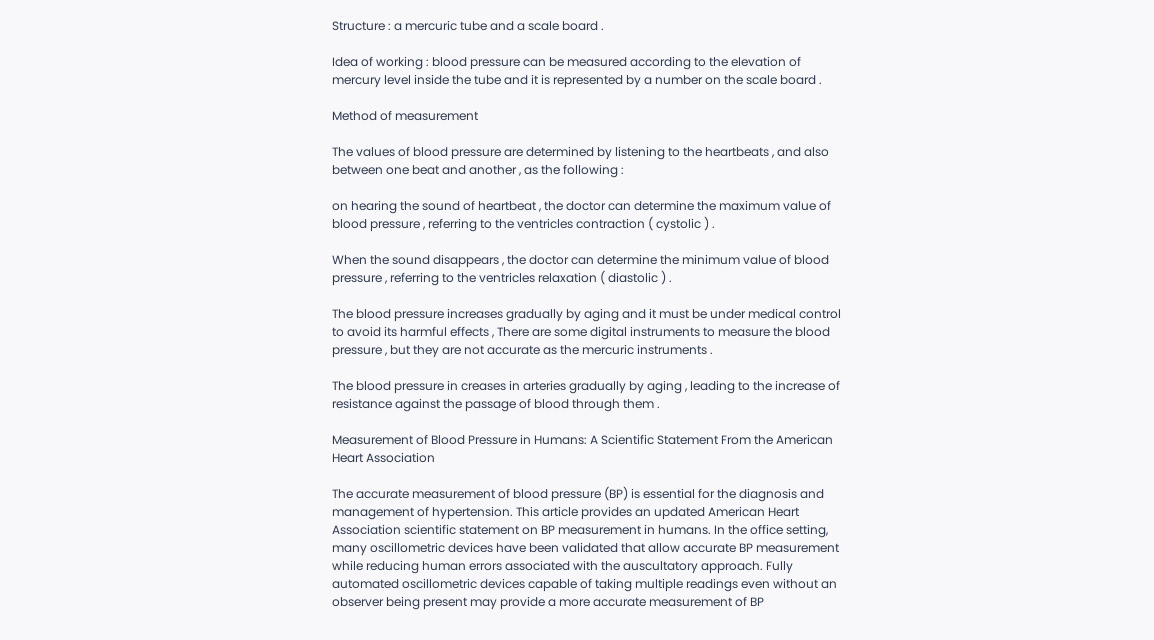Structure : a mercuric tube and a scale board .

Idea of working : blood pressure can be measured according to the elevation of mercury level inside the tube and it is represented by a number on the scale board .

Method of measurement

The values of blood pressure are determined by listening to the heartbeats , and also between one beat and another , as the following :

on hearing the sound of heartbeat , the doctor can determine the maximum value of blood pressure , referring to the ventricles contraction ( cystolic ) .

When the sound disappears , the doctor can determine the minimum value of blood pressure , referring to the ventricles relaxation ( diastolic ) .

The blood pressure increases gradually by aging and it must be under medical control to avoid its harmful effects , There are some digital instruments to measure the blood pressure , but they are not accurate as the mercuric instruments .

The blood pressure in creases in arteries gradually by aging , leading to the increase of resistance against the passage of blood through them .

Measurement of Blood Pressure in Humans: A Scientific Statement From the American Heart Association

The accurate measurement of blood pressure (BP) is essential for the diagnosis and management of hypertension. This article provides an updated American Heart Association scientific statement on BP measurement in humans. In the office setting, many oscillometric devices have been validated that allow accurate BP measurement while reducing human errors associated with the auscultatory approach. Fully automated oscillometric devices capable of taking multiple readings even without an observer being present may provide a more accurate measurement of BP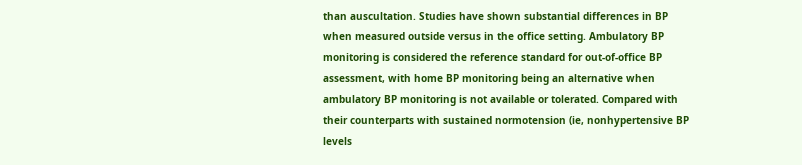than auscultation. Studies have shown substantial differences in BP when measured outside versus in the office setting. Ambulatory BP monitoring is considered the reference standard for out-of-office BP assessment, with home BP monitoring being an alternative when ambulatory BP monitoring is not available or tolerated. Compared with their counterparts with sustained normotension (ie, nonhypertensive BP levels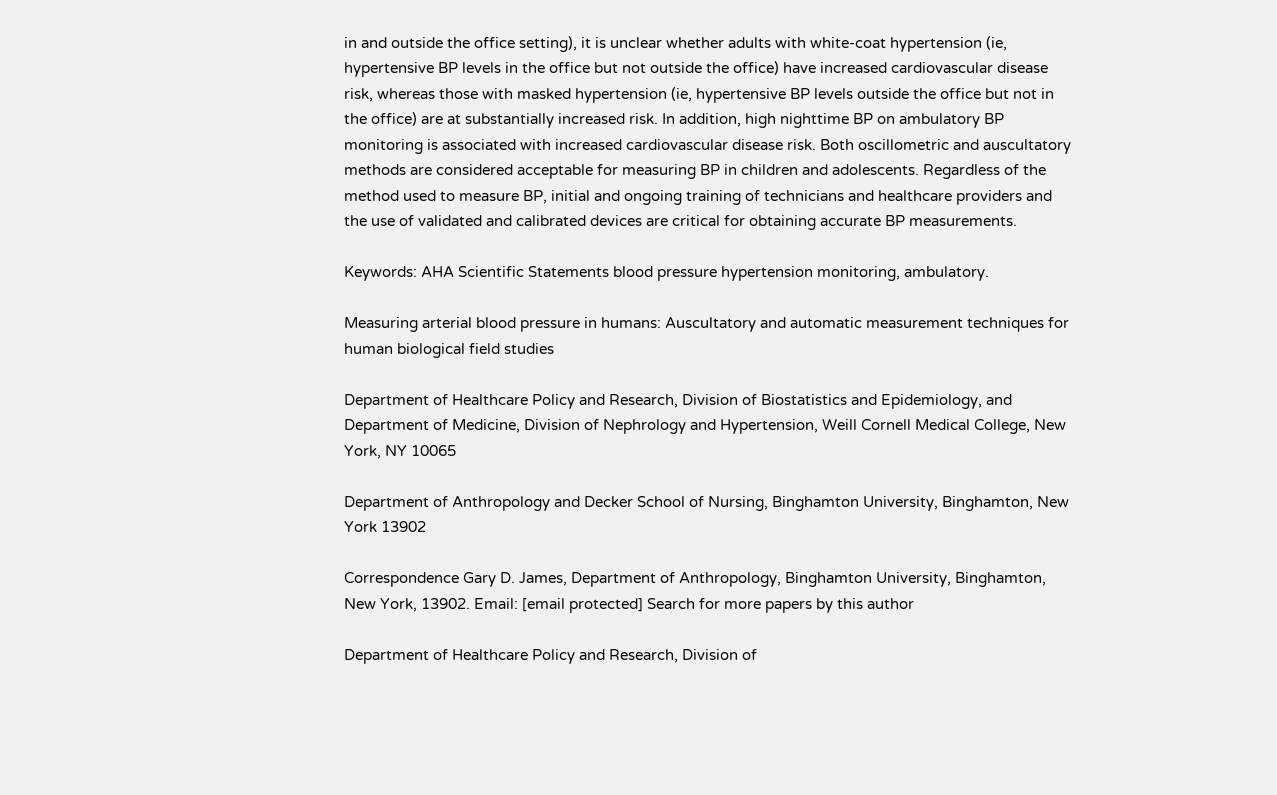in and outside the office setting), it is unclear whether adults with white-coat hypertension (ie, hypertensive BP levels in the office but not outside the office) have increased cardiovascular disease risk, whereas those with masked hypertension (ie, hypertensive BP levels outside the office but not in the office) are at substantially increased risk. In addition, high nighttime BP on ambulatory BP monitoring is associated with increased cardiovascular disease risk. Both oscillometric and auscultatory methods are considered acceptable for measuring BP in children and adolescents. Regardless of the method used to measure BP, initial and ongoing training of technicians and healthcare providers and the use of validated and calibrated devices are critical for obtaining accurate BP measurements.

Keywords: AHA Scientific Statements blood pressure hypertension monitoring, ambulatory.

Measuring arterial blood pressure in humans: Auscultatory and automatic measurement techniques for human biological field studies

Department of Healthcare Policy and Research, Division of Biostatistics and Epidemiology, and Department of Medicine, Division of Nephrology and Hypertension, Weill Cornell Medical College, New York, NY 10065

Department of Anthropology and Decker School of Nursing, Binghamton University, Binghamton, New York 13902

Correspondence Gary D. James, Department of Anthropology, Binghamton University, Binghamton, New York, 13902. Email: [email protected] Search for more papers by this author

Department of Healthcare Policy and Research, Division of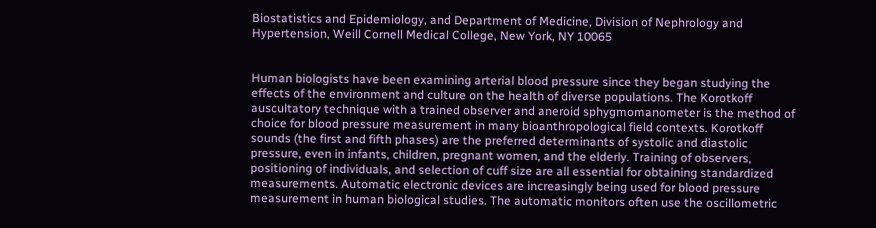Biostatistics and Epidemiology, and Department of Medicine, Division of Nephrology and Hypertension, Weill Cornell Medical College, New York, NY 10065


Human biologists have been examining arterial blood pressure since they began studying the effects of the environment and culture on the health of diverse populations. The Korotkoff auscultatory technique with a trained observer and aneroid sphygmomanometer is the method of choice for blood pressure measurement in many bioanthropological field contexts. Korotkoff sounds (the first and fifth phases) are the preferred determinants of systolic and diastolic pressure, even in infants, children, pregnant women, and the elderly. Training of observers, positioning of individuals, and selection of cuff size are all essential for obtaining standardized measurements. Automatic electronic devices are increasingly being used for blood pressure measurement in human biological studies. The automatic monitors often use the oscillometric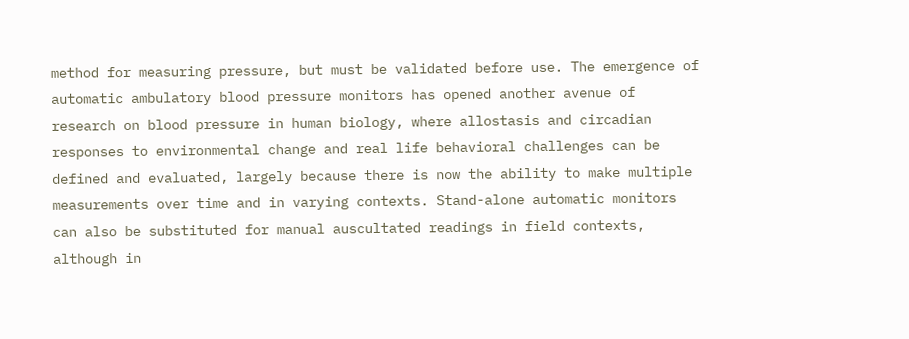method for measuring pressure, but must be validated before use. The emergence of automatic ambulatory blood pressure monitors has opened another avenue of research on blood pressure in human biology, where allostasis and circadian responses to environmental change and real life behavioral challenges can be defined and evaluated, largely because there is now the ability to make multiple measurements over time and in varying contexts. Stand-alone automatic monitors can also be substituted for manual auscultated readings in field contexts, although in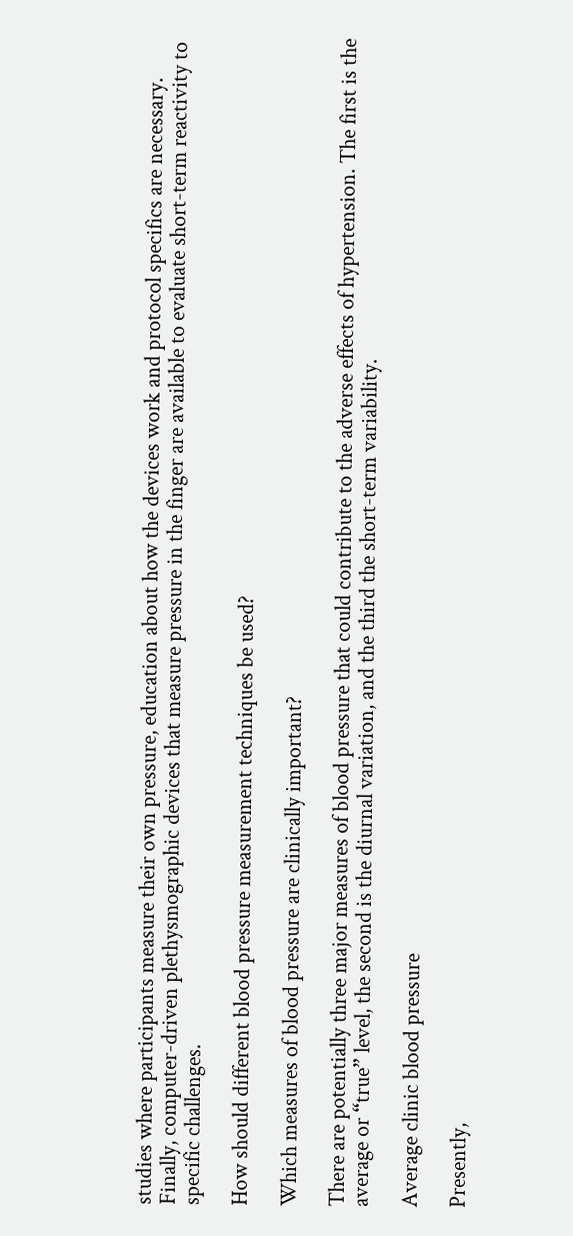studies where participants measure their own pressure, education about how the devices work and protocol specifics are necessary. Finally, computer-driven plethysmographic devices that measure pressure in the finger are available to evaluate short-term reactivity to specific challenges.

How should different blood pressure measurement techniques be used?

Which measures of blood pressure are clinically important?

There are potentially three major measures of blood pressure that could contribute to the adverse effects of hypertension. The first is the average or “true” level, the second is the diurnal variation, and the third the short-term variability.

Average clinic blood pressure

Presently,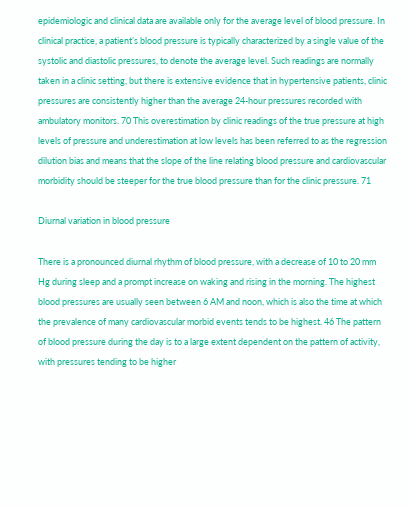epidemiologic and clinical data are available only for the average level of blood pressure. In clinical practice, a patient’s blood pressure is typically characterized by a single value of the systolic and diastolic pressures, to denote the average level. Such readings are normally taken in a clinic setting, but there is extensive evidence that in hypertensive patients, clinic pressures are consistently higher than the average 24-hour pressures recorded with ambulatory monitors. 70 This overestimation by clinic readings of the true pressure at high levels of pressure and underestimation at low levels has been referred to as the regression dilution bias and means that the slope of the line relating blood pressure and cardiovascular morbidity should be steeper for the true blood pressure than for the clinic pressure. 71

Diurnal variation in blood pressure

There is a pronounced diurnal rhythm of blood pressure, with a decrease of 10 to 20 mm Hg during sleep and a prompt increase on waking and rising in the morning. The highest blood pressures are usually seen between 6 AM and noon, which is also the time at which the prevalence of many cardiovascular morbid events tends to be highest. 46 The pattern of blood pressure during the day is to a large extent dependent on the pattern of activity, with pressures tending to be higher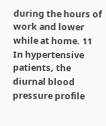during the hours of work and lower while at home. 11 In hypertensive patients, the diurnal blood pressure profile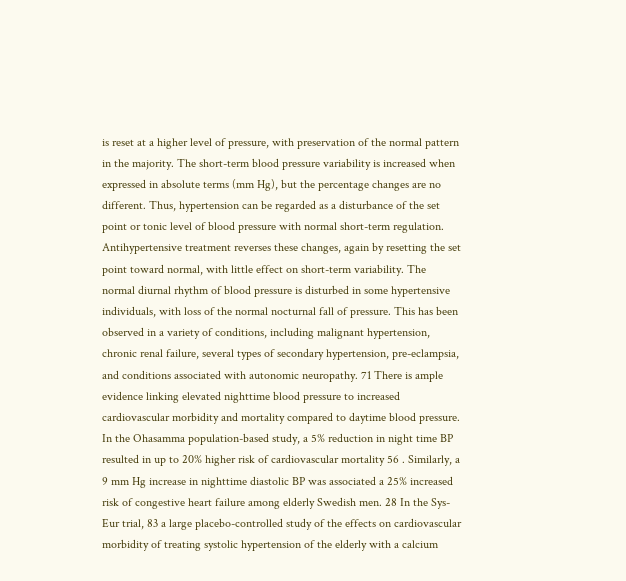is reset at a higher level of pressure, with preservation of the normal pattern in the majority. The short-term blood pressure variability is increased when expressed in absolute terms (mm Hg), but the percentage changes are no different. Thus, hypertension can be regarded as a disturbance of the set point or tonic level of blood pressure with normal short-term regulation. Antihypertensive treatment reverses these changes, again by resetting the set point toward normal, with little effect on short-term variability. The normal diurnal rhythm of blood pressure is disturbed in some hypertensive individuals, with loss of the normal nocturnal fall of pressure. This has been observed in a variety of conditions, including malignant hypertension, chronic renal failure, several types of secondary hypertension, pre-eclampsia, and conditions associated with autonomic neuropathy. 71 There is ample evidence linking elevated nighttime blood pressure to increased cardiovascular morbidity and mortality compared to daytime blood pressure. In the Ohasamma population-based study, a 5% reduction in night time BP resulted in up to 20% higher risk of cardiovascular mortality 56 . Similarly, a 9 mm Hg increase in nighttime diastolic BP was associated a 25% increased risk of congestive heart failure among elderly Swedish men. 28 In the Sys-Eur trial, 83 a large placebo-controlled study of the effects on cardiovascular morbidity of treating systolic hypertension of the elderly with a calcium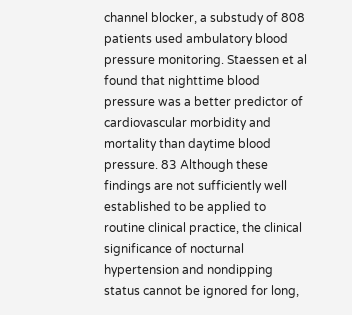channel blocker, a substudy of 808 patients used ambulatory blood pressure monitoring. Staessen et al found that nighttime blood pressure was a better predictor of cardiovascular morbidity and mortality than daytime blood pressure. 83 Although these findings are not sufficiently well established to be applied to routine clinical practice, the clinical significance of nocturnal hypertension and nondipping status cannot be ignored for long,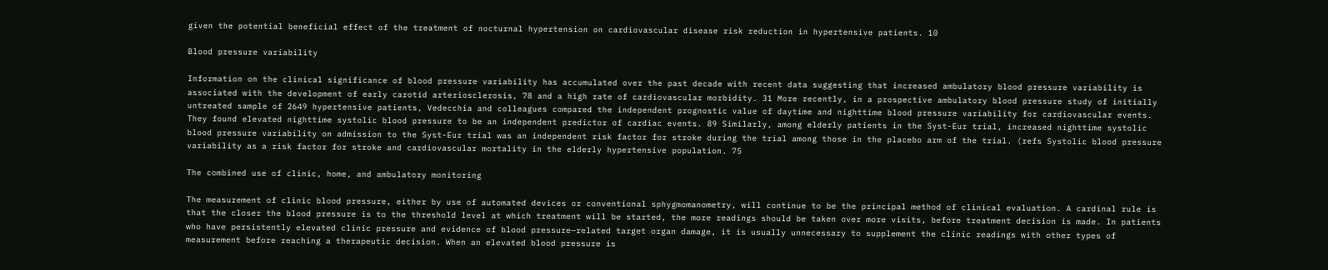given the potential beneficial effect of the treatment of nocturnal hypertension on cardiovascular disease risk reduction in hypertensive patients. 10

Blood pressure variability

Information on the clinical significance of blood pressure variability has accumulated over the past decade with recent data suggesting that increased ambulatory blood pressure variability is associated with the development of early carotid arteriosclerosis, 78 and a high rate of cardiovascular morbidity. 31 More recently, in a prospective ambulatory blood pressure study of initially untreated sample of 2649 hypertensive patients, Vedecchia and colleagues compared the independent prognostic value of daytime and nighttime blood pressure variability for cardiovascular events. They found elevated nighttime systolic blood pressure to be an independent predictor of cardiac events. 89 Similarly, among elderly patients in the Syst-Eur trial, increased nighttime systolic blood pressure variability on admission to the Syst-Eur trial was an independent risk factor for stroke during the trial among those in the placebo arm of the trial. (refs Systolic blood pressure variability as a risk factor for stroke and cardiovascular mortality in the elderly hypertensive population. 75

The combined use of clinic, home, and ambulatory monitoring

The measurement of clinic blood pressure, either by use of automated devices or conventional sphygmomanometry, will continue to be the principal method of clinical evaluation. A cardinal rule is that the closer the blood pressure is to the threshold level at which treatment will be started, the more readings should be taken over more visits, before treatment decision is made. In patients who have persistently elevated clinic pressure and evidence of blood pressure–related target organ damage, it is usually unnecessary to supplement the clinic readings with other types of measurement before reaching a therapeutic decision. When an elevated blood pressure is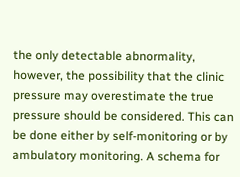the only detectable abnormality, however, the possibility that the clinic pressure may overestimate the true pressure should be considered. This can be done either by self-monitoring or by ambulatory monitoring. A schema for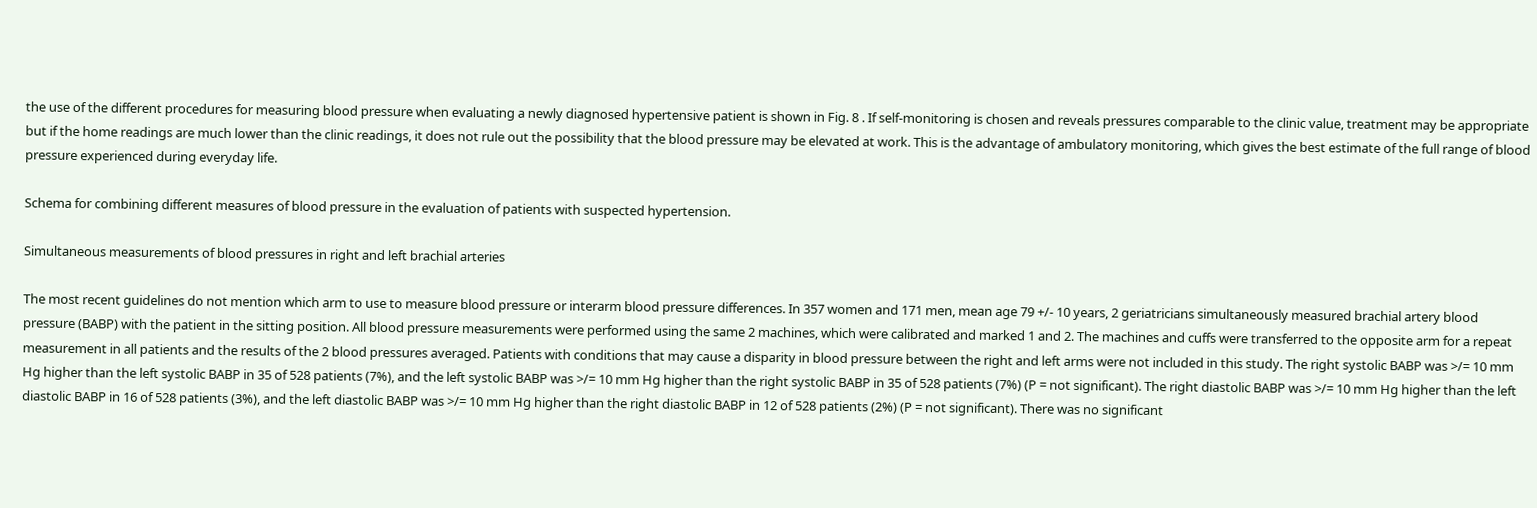the use of the different procedures for measuring blood pressure when evaluating a newly diagnosed hypertensive patient is shown in Fig. 8 . If self-monitoring is chosen and reveals pressures comparable to the clinic value, treatment may be appropriate but if the home readings are much lower than the clinic readings, it does not rule out the possibility that the blood pressure may be elevated at work. This is the advantage of ambulatory monitoring, which gives the best estimate of the full range of blood pressure experienced during everyday life.

Schema for combining different measures of blood pressure in the evaluation of patients with suspected hypertension.

Simultaneous measurements of blood pressures in right and left brachial arteries

The most recent guidelines do not mention which arm to use to measure blood pressure or interarm blood pressure differences. In 357 women and 171 men, mean age 79 +/- 10 years, 2 geriatricians simultaneously measured brachial artery blood pressure (BABP) with the patient in the sitting position. All blood pressure measurements were performed using the same 2 machines, which were calibrated and marked 1 and 2. The machines and cuffs were transferred to the opposite arm for a repeat measurement in all patients and the results of the 2 blood pressures averaged. Patients with conditions that may cause a disparity in blood pressure between the right and left arms were not included in this study. The right systolic BABP was >/= 10 mm Hg higher than the left systolic BABP in 35 of 528 patients (7%), and the left systolic BABP was >/= 10 mm Hg higher than the right systolic BABP in 35 of 528 patients (7%) (P = not significant). The right diastolic BABP was >/= 10 mm Hg higher than the left diastolic BABP in 16 of 528 patients (3%), and the left diastolic BABP was >/= 10 mm Hg higher than the right diastolic BABP in 12 of 528 patients (2%) (P = not significant). There was no significant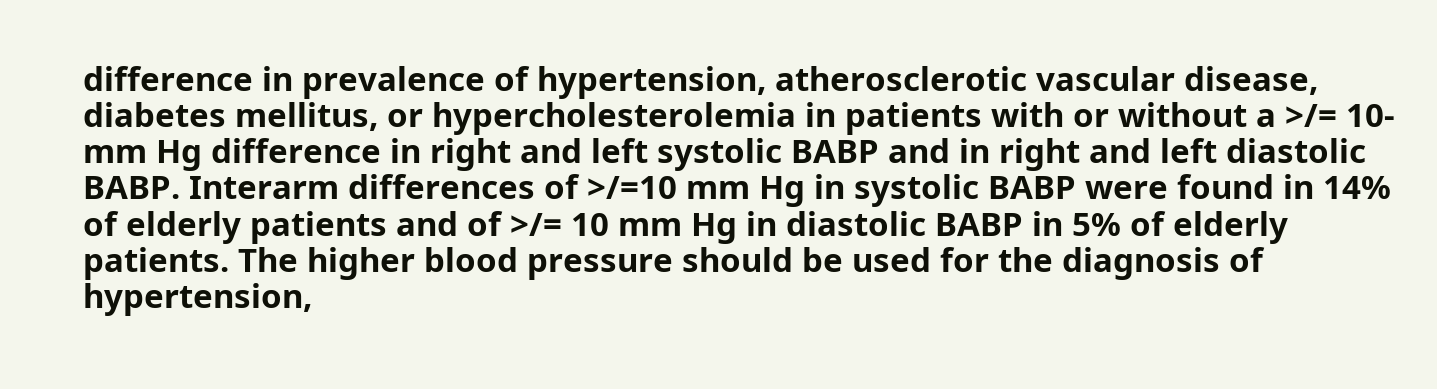difference in prevalence of hypertension, atherosclerotic vascular disease, diabetes mellitus, or hypercholesterolemia in patients with or without a >/= 10-mm Hg difference in right and left systolic BABP and in right and left diastolic BABP. Interarm differences of >/=10 mm Hg in systolic BABP were found in 14% of elderly patients and of >/= 10 mm Hg in diastolic BABP in 5% of elderly patients. The higher blood pressure should be used for the diagnosis of hypertension,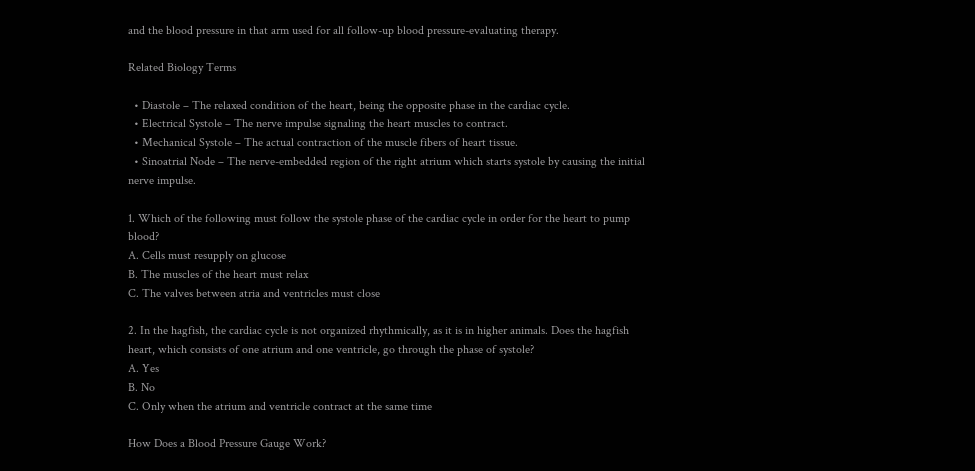and the blood pressure in that arm used for all follow-up blood pressure-evaluating therapy.

Related Biology Terms

  • Diastole – The relaxed condition of the heart, being the opposite phase in the cardiac cycle.
  • Electrical Systole – The nerve impulse signaling the heart muscles to contract.
  • Mechanical Systole – The actual contraction of the muscle fibers of heart tissue.
  • Sinoatrial Node – The nerve-embedded region of the right atrium which starts systole by causing the initial nerve impulse.

1. Which of the following must follow the systole phase of the cardiac cycle in order for the heart to pump blood?
A. Cells must resupply on glucose
B. The muscles of the heart must relax
C. The valves between atria and ventricles must close

2. In the hagfish, the cardiac cycle is not organized rhythmically, as it is in higher animals. Does the hagfish heart, which consists of one atrium and one ventricle, go through the phase of systole?
A. Yes
B. No
C. Only when the atrium and ventricle contract at the same time

How Does a Blood Pressure Gauge Work?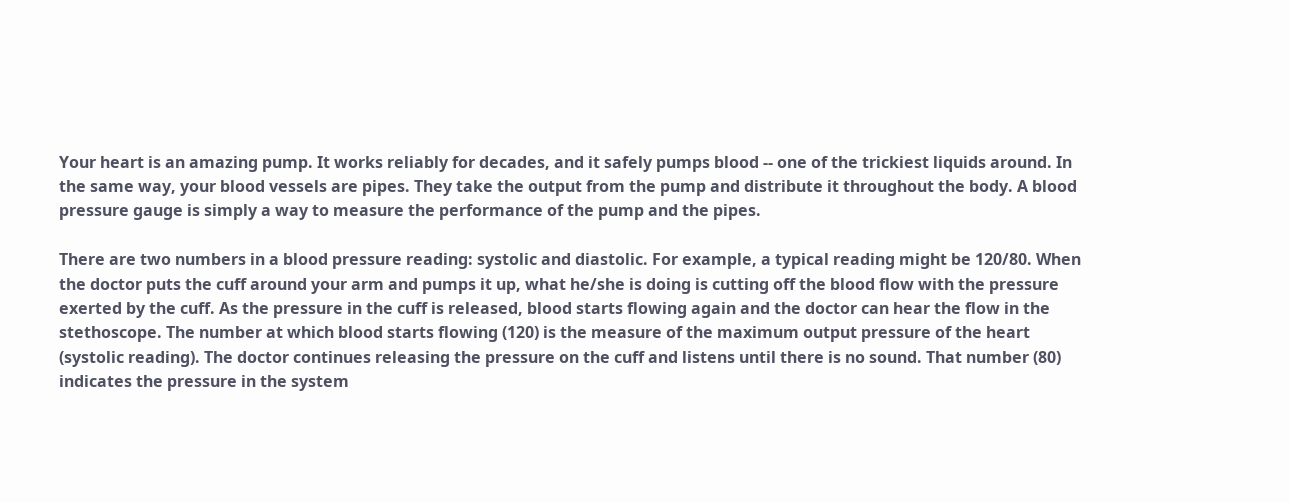Your heart is an amazing pump. It works reliably for decades, and it safely pumps blood -- one of the trickiest liquids around. In the same way, your blood vessels are pipes. They take the output from the pump and distribute it throughout the body. A blood pressure gauge is simply a way to measure the performance of the pump and the pipes.

There are two numbers in a blood pressure reading: systolic and diastolic. For example, a typical reading might be 120/80. When the doctor puts the cuff around your arm and pumps it up, what he/she is doing is cutting off the blood flow with the pressure exerted by the cuff. As the pressure in the cuff is released, blood starts flowing again and the doctor can hear the flow in the stethoscope. The number at which blood starts flowing (120) is the measure of the maximum output pressure of the heart (systolic reading). The doctor continues releasing the pressure on the cuff and listens until there is no sound. That number (80) indicates the pressure in the system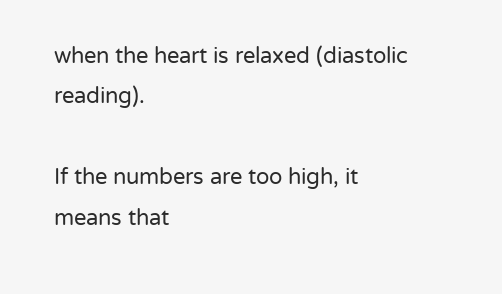when the heart is relaxed (diastolic reading).

If the numbers are too high, it means that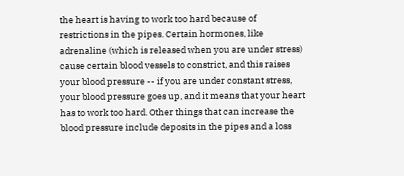the heart is having to work too hard because of restrictions in the pipes. Certain hormones, like adrenaline (which is released when you are under stress) cause certain blood vessels to constrict, and this raises your blood pressure -- if you are under constant stress, your blood pressure goes up, and it means that your heart has to work too hard. Other things that can increase the blood pressure include deposits in the pipes and a loss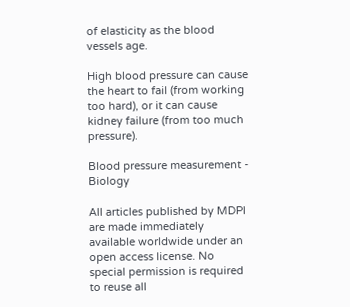of elasticity as the blood vessels age.

High blood pressure can cause the heart to fail (from working too hard), or it can cause kidney failure (from too much pressure).

Blood pressure measurement - Biology

All articles published by MDPI are made immediately available worldwide under an open access license. No special permission is required to reuse all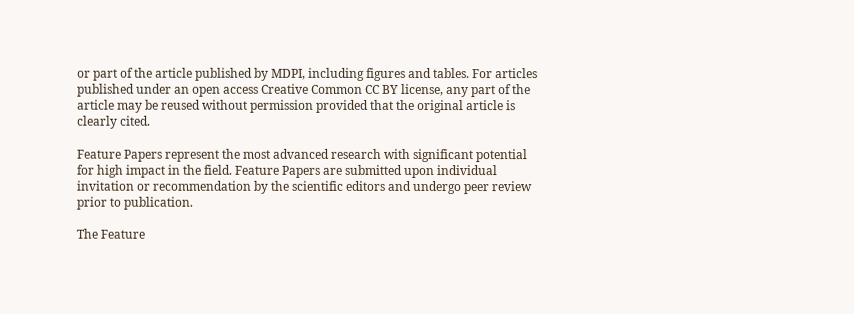or part of the article published by MDPI, including figures and tables. For articles published under an open access Creative Common CC BY license, any part of the article may be reused without permission provided that the original article is clearly cited.

Feature Papers represent the most advanced research with significant potential for high impact in the field. Feature Papers are submitted upon individual invitation or recommendation by the scientific editors and undergo peer review prior to publication.

The Feature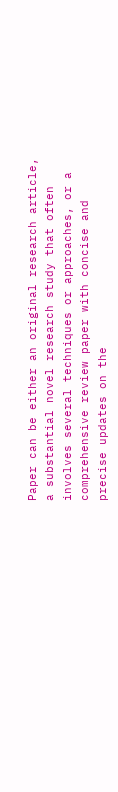Paper can be either an original research article, a substantial novel research study that often involves several techniques or approaches, or a comprehensive review paper with concise and precise updates on the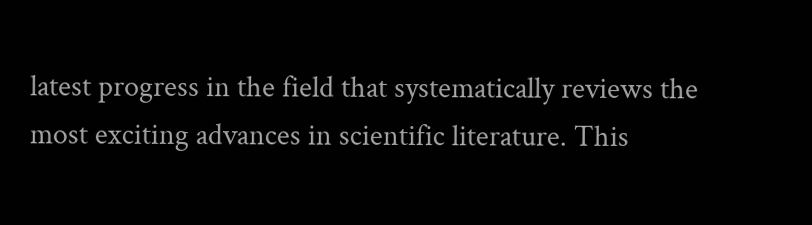latest progress in the field that systematically reviews the most exciting advances in scientific literature. This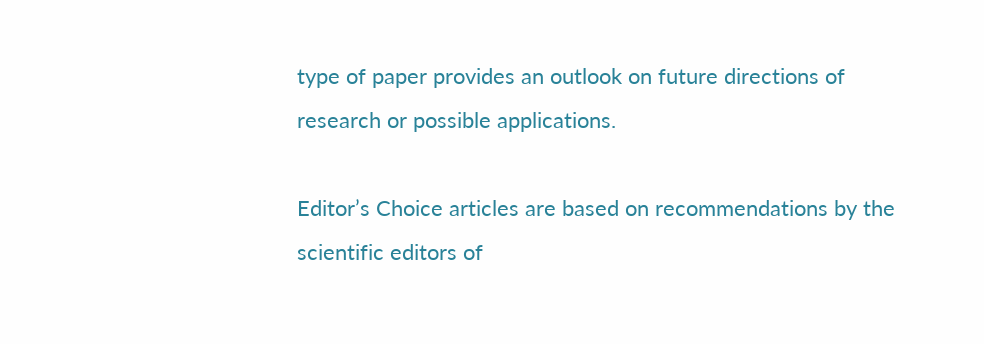type of paper provides an outlook on future directions of research or possible applications.

Editor’s Choice articles are based on recommendations by the scientific editors of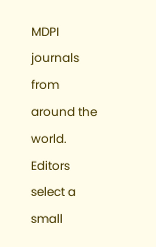MDPI journals from around the world. Editors select a small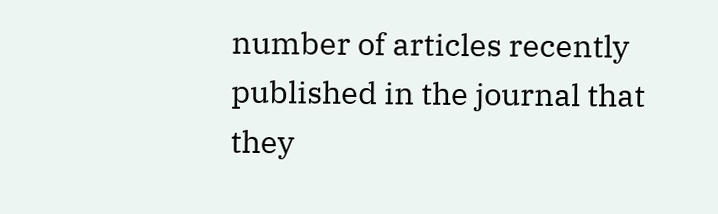number of articles recently published in the journal that they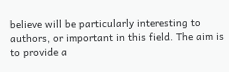believe will be particularly interesting to authors, or important in this field. The aim is to provide a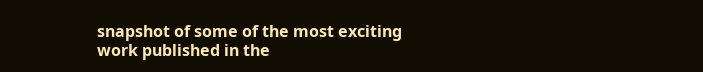snapshot of some of the most exciting work published in the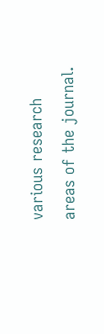various research areas of the journal.